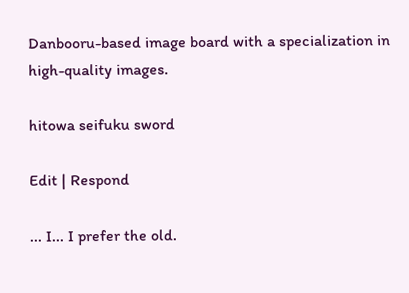Danbooru-based image board with a specialization in high-quality images.

hitowa seifuku sword

Edit | Respond

... I... I prefer the old.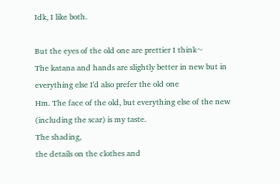Idk, I like both.

But the eyes of the old one are prettier I think~
The katana and hands are slightly better in new but in everything else I'd also prefer the old one
Hm. The face of the old, but everything else of the new (including the scar) is my taste.
The shading,
the details on the clothes and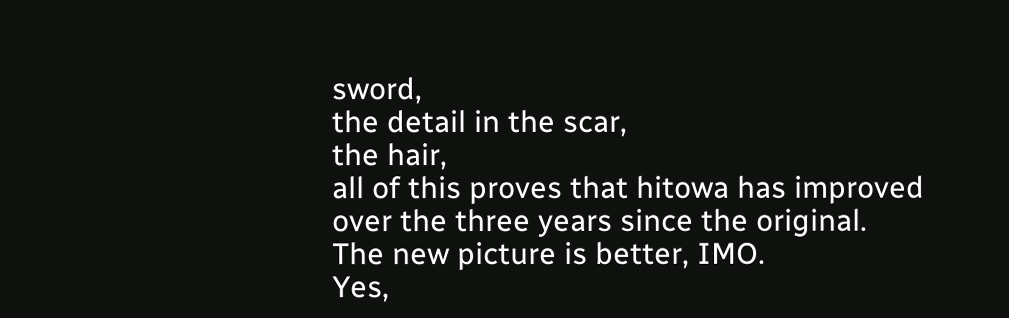sword,
the detail in the scar,
the hair,
all of this proves that hitowa has improved over the three years since the original.
The new picture is better, IMO.
Yes,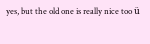yes, but the old one is really nice too ü